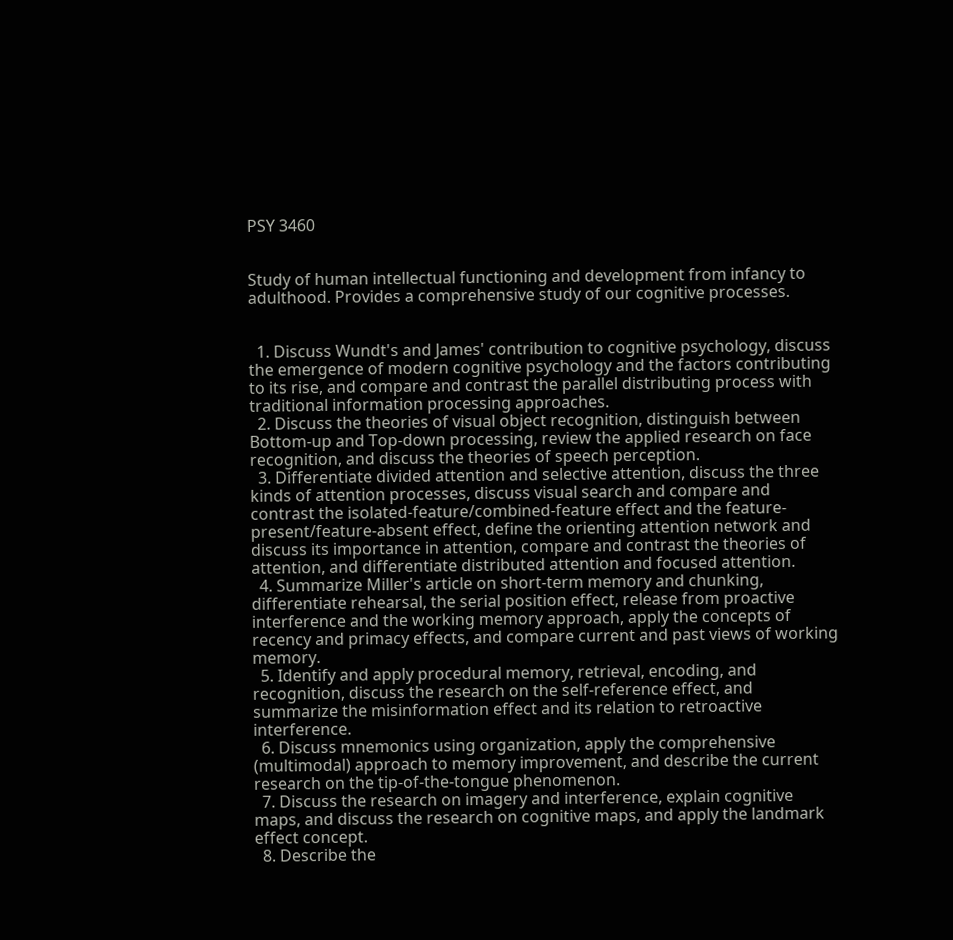PSY 3460


Study of human intellectual functioning and development from infancy to adulthood. Provides a comprehensive study of our cognitive processes.


  1. Discuss Wundt's and James' contribution to cognitive psychology, discuss the emergence of modern cognitive psychology and the factors contributing to its rise, and compare and contrast the parallel distributing process with traditional information processing approaches.
  2. Discuss the theories of visual object recognition, distinguish between Bottom-up and Top-down processing, review the applied research on face recognition, and discuss the theories of speech perception.
  3. Differentiate divided attention and selective attention, discuss the three kinds of attention processes, discuss visual search and compare and contrast the isolated-feature/combined-feature effect and the feature-present/feature-absent effect, define the orienting attention network and discuss its importance in attention, compare and contrast the theories of attention, and differentiate distributed attention and focused attention.
  4. Summarize Miller's article on short-term memory and chunking, differentiate rehearsal, the serial position effect, release from proactive interference and the working memory approach, apply the concepts of recency and primacy effects, and compare current and past views of working memory.
  5. Identify and apply procedural memory, retrieval, encoding, and recognition, discuss the research on the self-reference effect, and summarize the misinformation effect and its relation to retroactive interference.
  6. Discuss mnemonics using organization, apply the comprehensive (multimodal) approach to memory improvement, and describe the current research on the tip-of-the-tongue phenomenon.
  7. Discuss the research on imagery and interference, explain cognitive maps, and discuss the research on cognitive maps, and apply the landmark effect concept.
  8. Describe the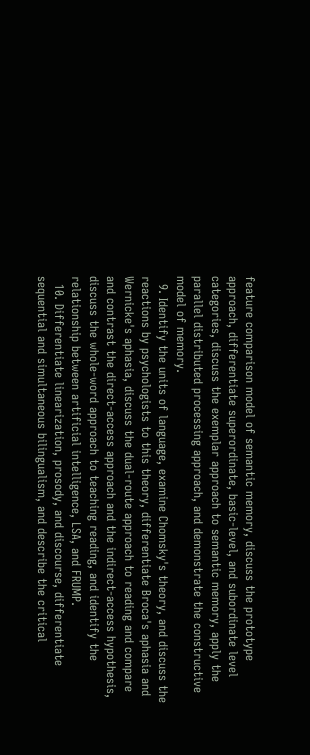feature comparison model of semantic memory, discuss the prototype approach, differentiate superordinate, basic-level, and subordinate level categories, discuss the exemplar approach to semantic memory, apply the parallel distributed processing approach, and demonstrate the constructive model of memory.
  9. Identify the units of language, examine Chomsky's theory, and discuss the reactions by psychologists to this theory, differentiate Broca's aphasia and Wernicke's aphasia, discuss the dual-route approach to reading and compare and contrast the direct-access approach and the indirect-access hypothesis, discuss the whole-word approach to teaching reading, and identify the relationship between artificial intelligence, LSA, and FRUMP.
  10. Differentiate linearization, prosody, and discourse, differentiate sequential and simultaneous bilingualism, and describe the critical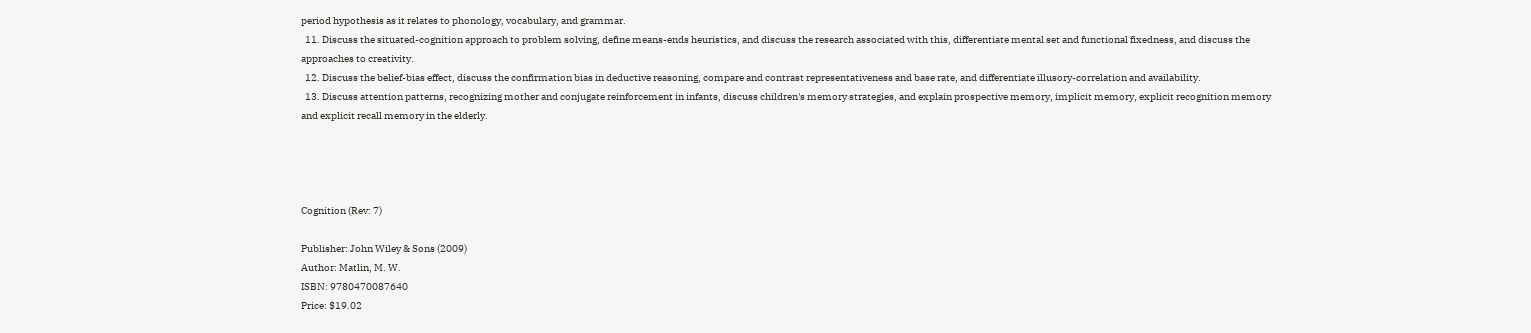period hypothesis as it relates to phonology, vocabulary, and grammar.
  11. Discuss the situated-cognition approach to problem solving, define means-ends heuristics, and discuss the research associated with this, differentiate mental set and functional fixedness, and discuss the approaches to creativity.
  12. Discuss the belief-bias effect, discuss the confirmation bias in deductive reasoning, compare and contrast representativeness and base rate, and differentiate illusory-correlation and availability.
  13. Discuss attention patterns, recognizing mother and conjugate reinforcement in infants, discuss children's memory strategies, and explain prospective memory, implicit memory, explicit recognition memory and explicit recall memory in the elderly.




Cognition (Rev: 7)

Publisher: John Wiley & Sons (2009)
Author: Matlin, M. W.
ISBN: 9780470087640
Price: $19.02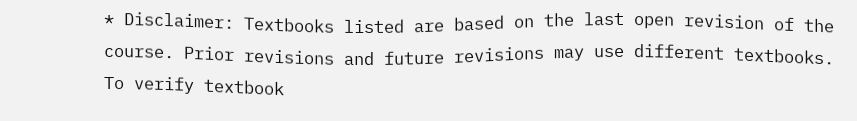* Disclaimer: Textbooks listed are based on the last open revision of the course. Prior revisions and future revisions may use different textbooks. To verify textbook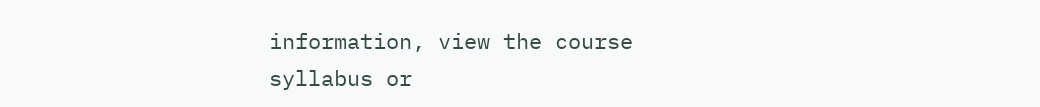information, view the course syllabus or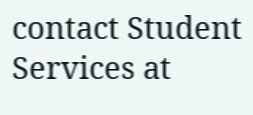contact Student Services at